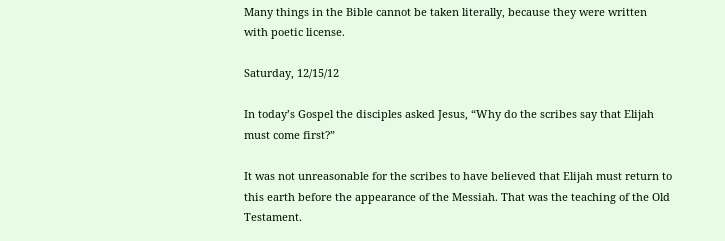Many things in the Bible cannot be taken literally, because they were written with poetic license.

Saturday, 12/15/12

In today’s Gospel the disciples asked Jesus, “Why do the scribes say that Elijah must come first?”

It was not unreasonable for the scribes to have believed that Elijah must return to this earth before the appearance of the Messiah. That was the teaching of the Old Testament.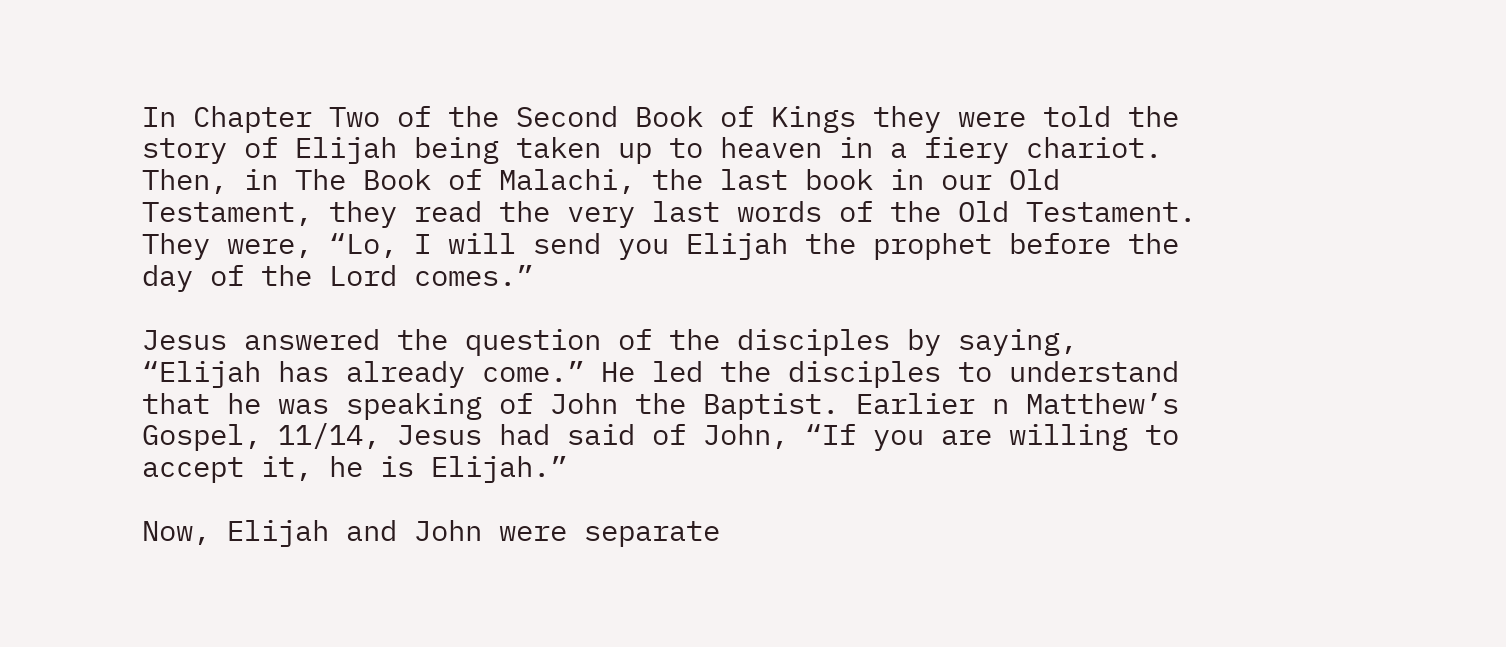In Chapter Two of the Second Book of Kings they were told the story of Elijah being taken up to heaven in a fiery chariot. Then, in The Book of Malachi, the last book in our Old Testament, they read the very last words of the Old Testament. They were, “Lo, I will send you Elijah the prophet before the day of the Lord comes.”

Jesus answered the question of the disciples by saying, “Elijah has already come.” He led the disciples to understand that he was speaking of John the Baptist. Earlier n Matthew’s Gospel, 11/14, Jesus had said of John, “If you are willing to accept it, he is Elijah.”

Now, Elijah and John were separate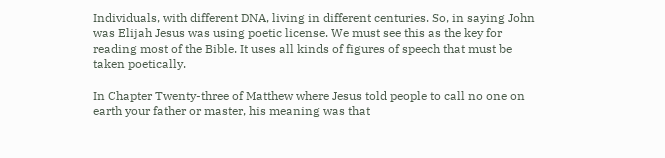Individuals, with different DNA, living in different centuries. So, in saying John was Elijah Jesus was using poetic license. We must see this as the key for reading most of the Bible. It uses all kinds of figures of speech that must be taken poetically.

In Chapter Twenty-three of Matthew where Jesus told people to call no one on earth your father or master, his meaning was that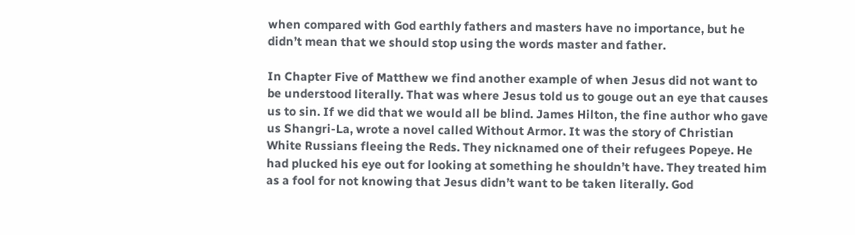when compared with God earthly fathers and masters have no importance, but he didn’t mean that we should stop using the words master and father.

In Chapter Five of Matthew we find another example of when Jesus did not want to be understood literally. That was where Jesus told us to gouge out an eye that causes us to sin. If we did that we would all be blind. James Hilton, the fine author who gave us Shangri-La, wrote a novel called Without Armor. It was the story of Christian White Russians fleeing the Reds. They nicknamed one of their refugees Popeye. He had plucked his eye out for looking at something he shouldn’t have. They treated him as a fool for not knowing that Jesus didn’t want to be taken literally. God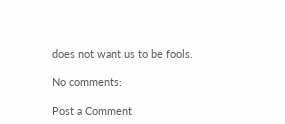does not want us to be fools.

No comments:

Post a Comment